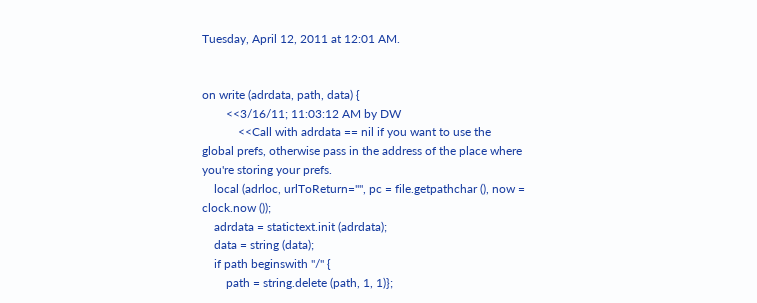Tuesday, April 12, 2011 at 12:01 AM.


on write (adrdata, path, data) {
        <<3/16/11; 11:03:12 AM by DW
            <<Call with adrdata == nil if you want to use the global prefs, otherwise pass in the address of the place where you're storing your prefs.
    local (adrloc, urlToReturn="", pc = file.getpathchar (), now = clock.now ());
    adrdata = statictext.init (adrdata);
    data = string (data);
    if path beginswith "/" {
        path = string.delete (path, 1, 1)};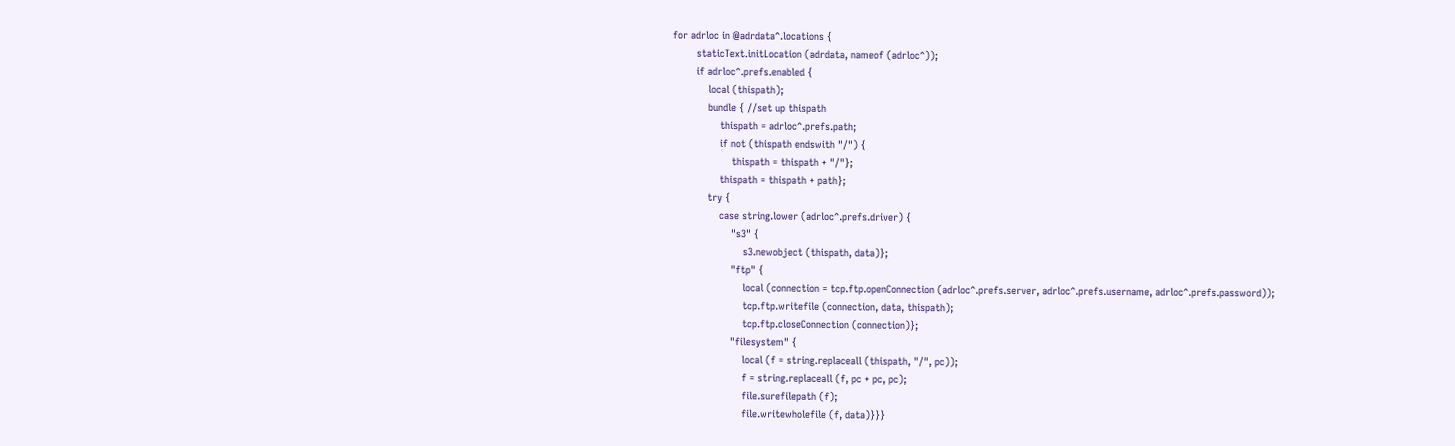for adrloc in @adrdata^.locations {
        staticText.initLocation (adrdata, nameof (adrloc^));
        if adrloc^.prefs.enabled {
            local (thispath);
            bundle { //set up thispath
                thispath = adrloc^.prefs.path;
                if not (thispath endswith "/") {
                    thispath = thispath + "/"};
                thispath = thispath + path};
            try {
                case string.lower (adrloc^.prefs.driver) {
                    "s3" {
                        s3.newobject (thispath, data)};
                    "ftp" {
                        local (connection = tcp.ftp.openConnection (adrloc^.prefs.server, adrloc^.prefs.username, adrloc^.prefs.password));
                        tcp.ftp.writefile (connection, data, thispath);
                        tcp.ftp.closeConnection (connection)};
                    "filesystem" {
                        local (f = string.replaceall (thispath, "/", pc));
                        f = string.replaceall (f, pc + pc, pc);
                        file.surefilepath (f);
                        file.writewholefile (f, data)}}}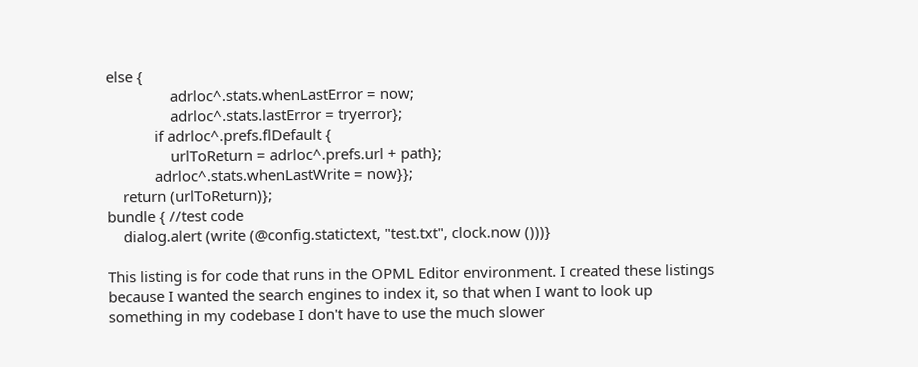else {
                adrloc^.stats.whenLastError = now;
                adrloc^.stats.lastError = tryerror};
            if adrloc^.prefs.flDefault {
                urlToReturn = adrloc^.prefs.url + path};
            adrloc^.stats.whenLastWrite = now}};
    return (urlToReturn)};
bundle { //test code
    dialog.alert (write (@config.statictext, "test.txt", clock.now ()))}

This listing is for code that runs in the OPML Editor environment. I created these listings because I wanted the search engines to index it, so that when I want to look up something in my codebase I don't have to use the much slower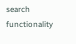search functionality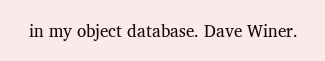in my object database. Dave Winer.